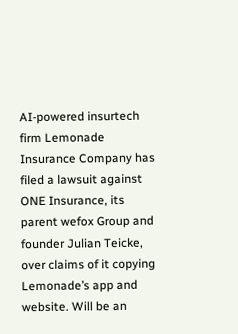AI-powered insurtech firm Lemonade Insurance Company has filed a lawsuit against ONE Insurance, its parent wefox Group and founder Julian Teicke, over claims of it copying Lemonade’s app and website. Will be an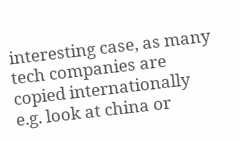interesting case, as many tech companies are copied internationally e.g. look at china or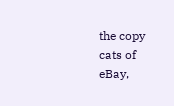the copy cats of eBay,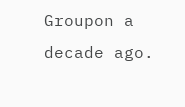Groupon a decade ago.